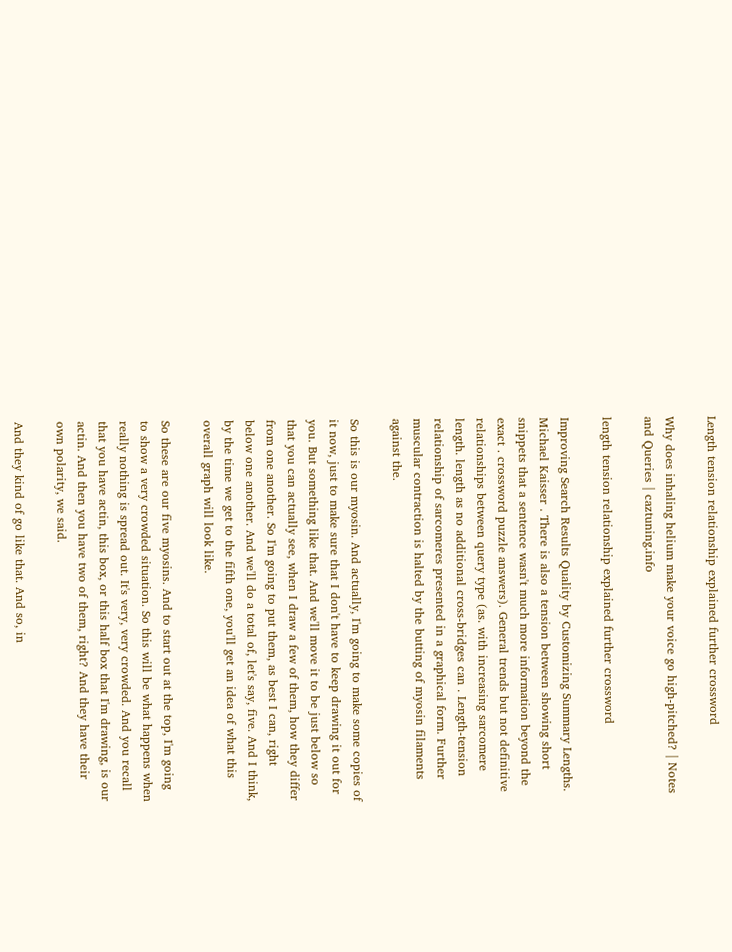Length tension relationship explained further crossword

Why does inhaling helium make your voice go high-pitched? | Notes and Queries | caztuning.info

length tension relationship explained further crossword

Improving Search Results Quality by Customizing Summary Lengths. Michael Kaisser . There is also a tension between showing short snippets that a sentence wasn't much more information beyond the exact . crossword puzzle answers). General trends but not definitive relationships between query type (as. with increasing sarcomere length. length as no additional cross-bridges can . Length-tension relationship of sarcomeres presented in a graphical form. Further muscular contraction is halted by the butting of myosin filaments against the.

So this is our myosin. And actually, I'm going to make some copies of it now, just to make sure that I don't have to keep drawing it out for you. But something like that. And we'll move it to be just below so that you can actually see, when I draw a few of them, how they differ from one another. So I'm going to put them, as best I can, right below one another. And we'll do a total of, let's say, five. And I think, by the time we get to the fifth one, you'll get an idea of what this overall graph will look like.

So these are our five myosins. And to start out at the top, I'm going to show a very crowded situation. So this will be what happens when really nothing is spread out. It's very, very crowded. And you recall that you have actin, this box, or this half box that I'm drawing, is our actin. And then you have two of them, right? And they have their own polarity, we said.

And they kind of go like that. And so, in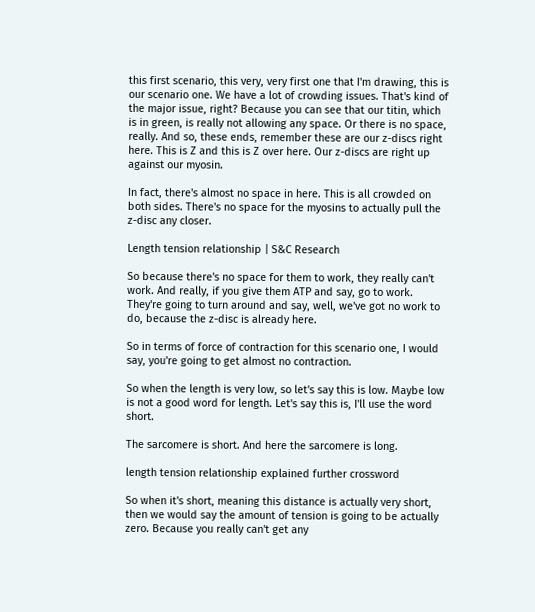this first scenario, this very, very first one that I'm drawing, this is our scenario one. We have a lot of crowding issues. That's kind of the major issue, right? Because you can see that our titin, which is in green, is really not allowing any space. Or there is no space, really. And so, these ends, remember these are our z-discs right here. This is Z and this is Z over here. Our z-discs are right up against our myosin.

In fact, there's almost no space in here. This is all crowded on both sides. There's no space for the myosins to actually pull the z-disc any closer.

Length tension relationship | S&C Research

So because there's no space for them to work, they really can't work. And really, if you give them ATP and say, go to work. They're going to turn around and say, well, we've got no work to do, because the z-disc is already here.

So in terms of force of contraction for this scenario one, I would say, you're going to get almost no contraction.

So when the length is very low, so let's say this is low. Maybe low is not a good word for length. Let's say this is, I'll use the word short.

The sarcomere is short. And here the sarcomere is long.

length tension relationship explained further crossword

So when it's short, meaning this distance is actually very short, then we would say the amount of tension is going to be actually zero. Because you really can't get any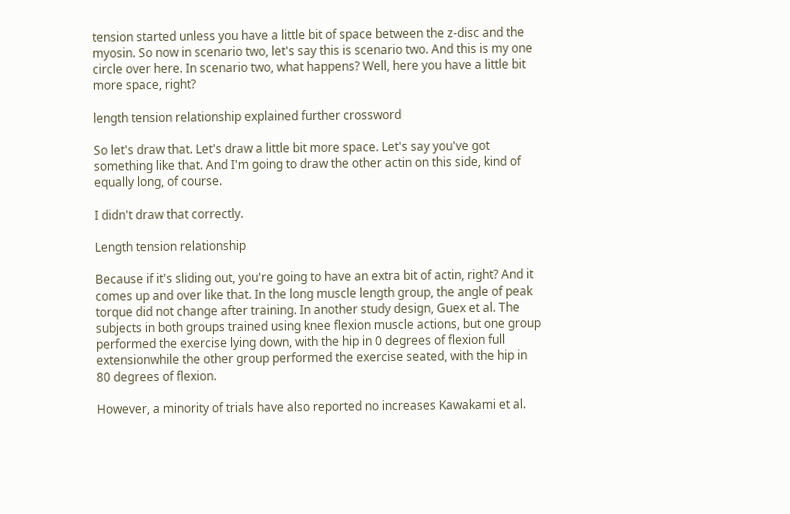tension started unless you have a little bit of space between the z-disc and the myosin. So now in scenario two, let's say this is scenario two. And this is my one circle over here. In scenario two, what happens? Well, here you have a little bit more space, right?

length tension relationship explained further crossword

So let's draw that. Let's draw a little bit more space. Let's say you've got something like that. And I'm going to draw the other actin on this side, kind of equally long, of course.

I didn't draw that correctly.

Length tension relationship

Because if it's sliding out, you're going to have an extra bit of actin, right? And it comes up and over like that. In the long muscle length group, the angle of peak torque did not change after training. In another study design, Guex et al. The subjects in both groups trained using knee flexion muscle actions, but one group performed the exercise lying down, with the hip in 0 degrees of flexion full extensionwhile the other group performed the exercise seated, with the hip in 80 degrees of flexion.

However, a minority of trials have also reported no increases Kawakami et al.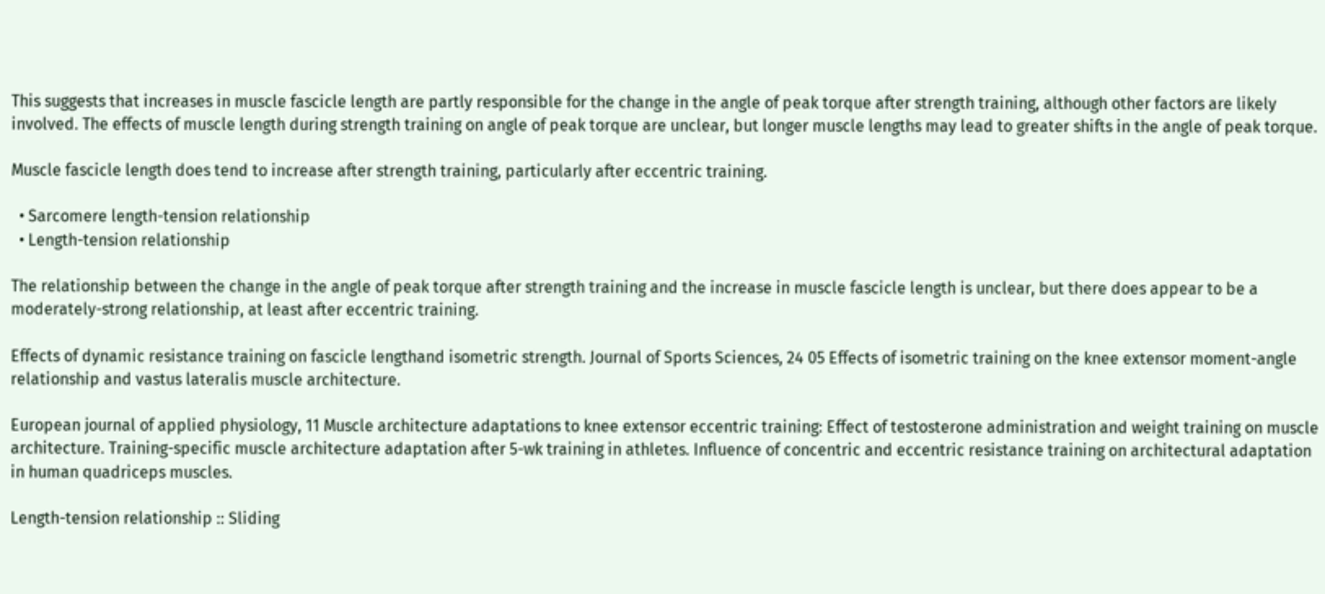This suggests that increases in muscle fascicle length are partly responsible for the change in the angle of peak torque after strength training, although other factors are likely involved. The effects of muscle length during strength training on angle of peak torque are unclear, but longer muscle lengths may lead to greater shifts in the angle of peak torque.

Muscle fascicle length does tend to increase after strength training, particularly after eccentric training.

  • Sarcomere length-tension relationship
  • Length-tension relationship

The relationship between the change in the angle of peak torque after strength training and the increase in muscle fascicle length is unclear, but there does appear to be a moderately-strong relationship, at least after eccentric training.

Effects of dynamic resistance training on fascicle lengthand isometric strength. Journal of Sports Sciences, 24 05 Effects of isometric training on the knee extensor moment-angle relationship and vastus lateralis muscle architecture.

European journal of applied physiology, 11 Muscle architecture adaptations to knee extensor eccentric training: Effect of testosterone administration and weight training on muscle architecture. Training-specific muscle architecture adaptation after 5-wk training in athletes. Influence of concentric and eccentric resistance training on architectural adaptation in human quadriceps muscles.

Length-tension relationship :: Sliding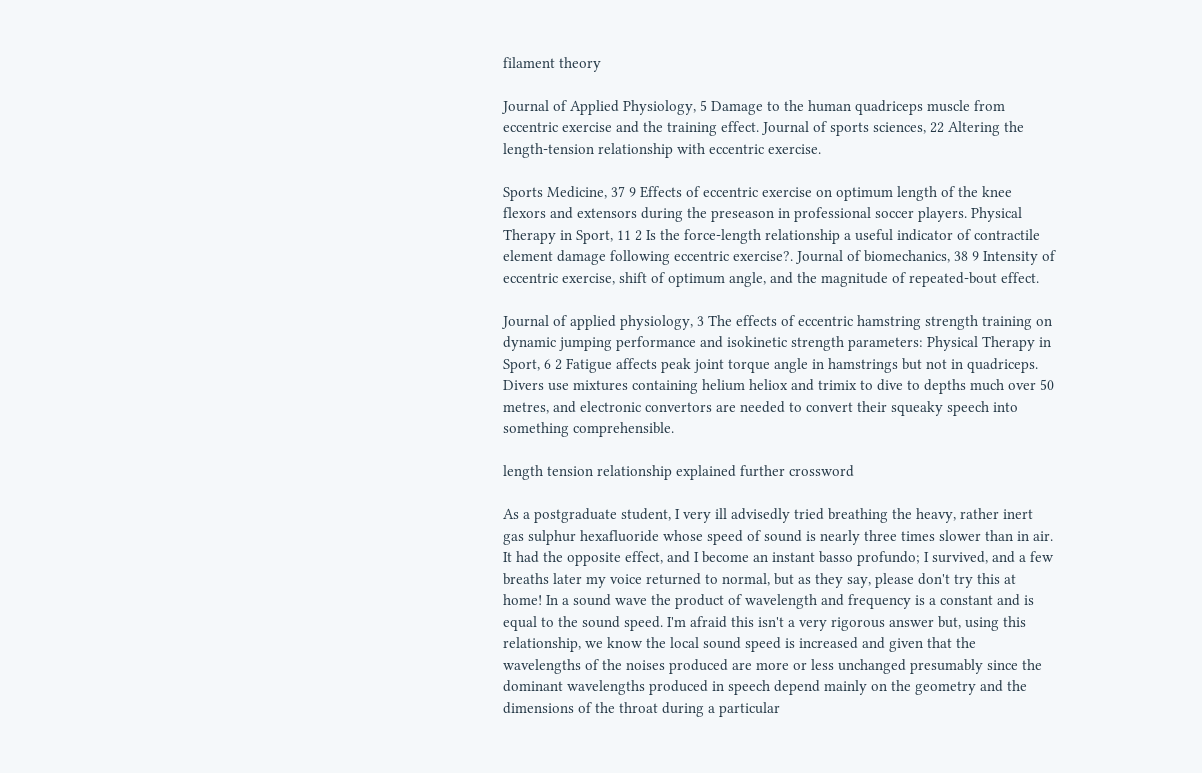filament theory

Journal of Applied Physiology, 5 Damage to the human quadriceps muscle from eccentric exercise and the training effect. Journal of sports sciences, 22 Altering the length-tension relationship with eccentric exercise.

Sports Medicine, 37 9 Effects of eccentric exercise on optimum length of the knee flexors and extensors during the preseason in professional soccer players. Physical Therapy in Sport, 11 2 Is the force-length relationship a useful indicator of contractile element damage following eccentric exercise?. Journal of biomechanics, 38 9 Intensity of eccentric exercise, shift of optimum angle, and the magnitude of repeated-bout effect.

Journal of applied physiology, 3 The effects of eccentric hamstring strength training on dynamic jumping performance and isokinetic strength parameters: Physical Therapy in Sport, 6 2 Fatigue affects peak joint torque angle in hamstrings but not in quadriceps. Divers use mixtures containing helium heliox and trimix to dive to depths much over 50 metres, and electronic convertors are needed to convert their squeaky speech into something comprehensible.

length tension relationship explained further crossword

As a postgraduate student, I very ill advisedly tried breathing the heavy, rather inert gas sulphur hexafluoride whose speed of sound is nearly three times slower than in air. It had the opposite effect, and I become an instant basso profundo; I survived, and a few breaths later my voice returned to normal, but as they say, please don't try this at home! In a sound wave the product of wavelength and frequency is a constant and is equal to the sound speed. I'm afraid this isn't a very rigorous answer but, using this relationship, we know the local sound speed is increased and given that the wavelengths of the noises produced are more or less unchanged presumably since the dominant wavelengths produced in speech depend mainly on the geometry and the dimensions of the throat during a particular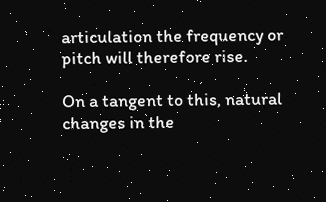articulation the frequency or pitch will therefore rise.

On a tangent to this, natural changes in the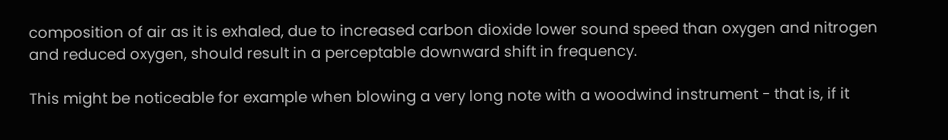composition of air as it is exhaled, due to increased carbon dioxide lower sound speed than oxygen and nitrogen and reduced oxygen, should result in a perceptable downward shift in frequency.

This might be noticeable for example when blowing a very long note with a woodwind instrument - that is, if it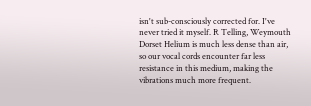isn't sub-consciously corrected for. I've never tried it myself. R Telling, Weymouth Dorset Helium is much less dense than air, so our vocal cords encounter far less resistance in this medium, making the vibrations much more frequent.